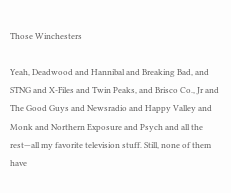Those Winchesters

Yeah, Deadwood and Hannibal and Breaking Bad, and STNG and X-Files and Twin Peaks, and Brisco Co., Jr and The Good Guys and Newsradio and Happy Valley and Monk and Northern Exposure and Psych and all the rest—all my favorite television stuff. Still, none of them have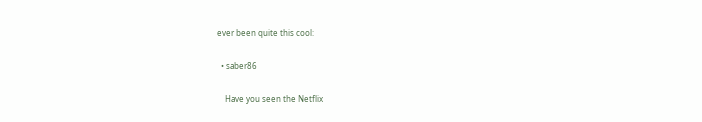ever been quite this cool:

  • saber86

    Have you seen the Netflix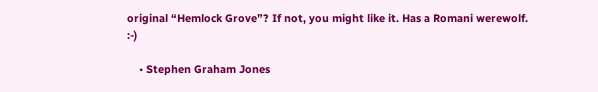original “Hemlock Grove”? If not, you might like it. Has a Romani werewolf. :-)

    • Stephen Graham Jones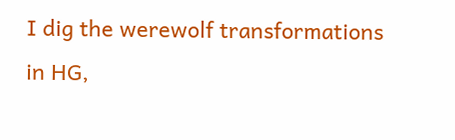I dig the werewolf transformations in HG,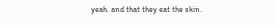yeah. and that they eat the skin.